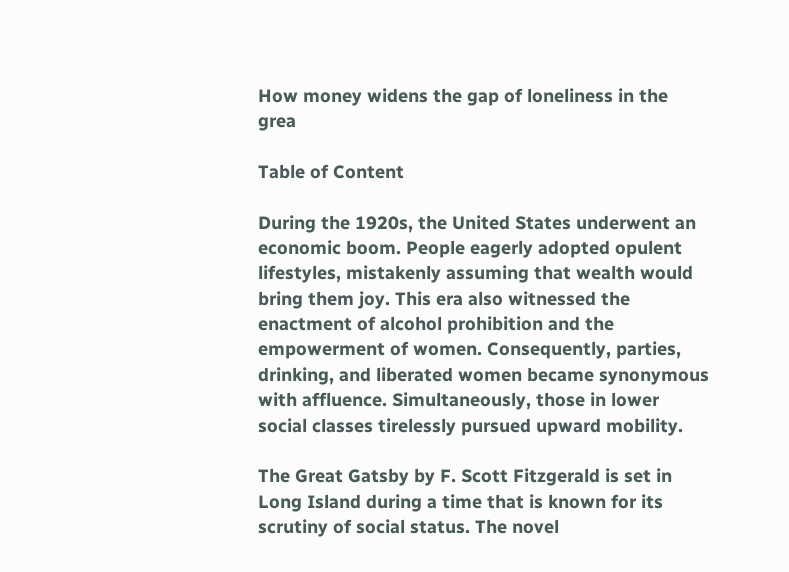How money widens the gap of loneliness in the grea

Table of Content

During the 1920s, the United States underwent an economic boom. People eagerly adopted opulent lifestyles, mistakenly assuming that wealth would bring them joy. This era also witnessed the enactment of alcohol prohibition and the empowerment of women. Consequently, parties, drinking, and liberated women became synonymous with affluence. Simultaneously, those in lower social classes tirelessly pursued upward mobility.

The Great Gatsby by F. Scott Fitzgerald is set in Long Island during a time that is known for its scrutiny of social status. The novel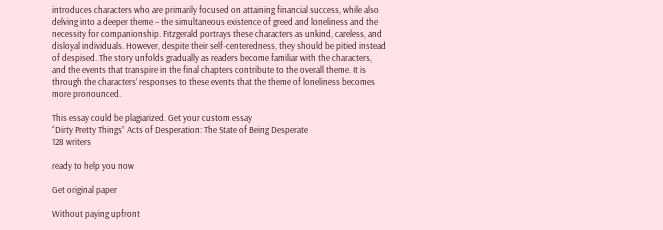introduces characters who are primarily focused on attaining financial success, while also delving into a deeper theme – the simultaneous existence of greed and loneliness and the necessity for companionship. Fitzgerald portrays these characters as unkind, careless, and disloyal individuals. However, despite their self-centeredness, they should be pitied instead of despised. The story unfolds gradually as readers become familiar with the characters, and the events that transpire in the final chapters contribute to the overall theme. It is through the characters’ responses to these events that the theme of loneliness becomes more pronounced.

This essay could be plagiarized. Get your custom essay
“Dirty Pretty Things” Acts of Desperation: The State of Being Desperate
128 writers

ready to help you now

Get original paper

Without paying upfront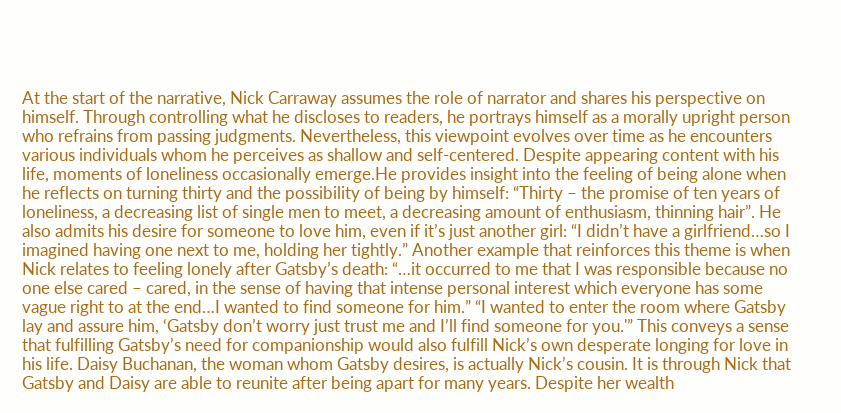At the start of the narrative, Nick Carraway assumes the role of narrator and shares his perspective on himself. Through controlling what he discloses to readers, he portrays himself as a morally upright person who refrains from passing judgments. Nevertheless, this viewpoint evolves over time as he encounters various individuals whom he perceives as shallow and self-centered. Despite appearing content with his life, moments of loneliness occasionally emerge.He provides insight into the feeling of being alone when he reflects on turning thirty and the possibility of being by himself: “Thirty – the promise of ten years of loneliness, a decreasing list of single men to meet, a decreasing amount of enthusiasm, thinning hair”. He also admits his desire for someone to love him, even if it’s just another girl: “I didn’t have a girlfriend…so I imagined having one next to me, holding her tightly.” Another example that reinforces this theme is when Nick relates to feeling lonely after Gatsby’s death: “…it occurred to me that I was responsible because no one else cared – cared, in the sense of having that intense personal interest which everyone has some vague right to at the end…I wanted to find someone for him.” “I wanted to enter the room where Gatsby lay and assure him, ‘Gatsby don’t worry just trust me and I’ll find someone for you.'” This conveys a sense that fulfilling Gatsby’s need for companionship would also fulfill Nick’s own desperate longing for love in his life. Daisy Buchanan, the woman whom Gatsby desires, is actually Nick’s cousin. It is through Nick that Gatsby and Daisy are able to reunite after being apart for many years. Despite her wealth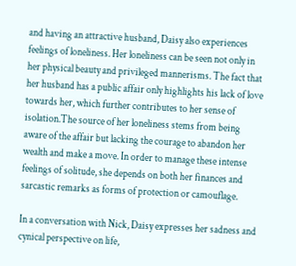and having an attractive husband, Daisy also experiences feelings of loneliness. Her loneliness can be seen not only in her physical beauty and privileged mannerisms. The fact that her husband has a public affair only highlights his lack of love towards her, which further contributes to her sense of isolation.The source of her loneliness stems from being aware of the affair but lacking the courage to abandon her wealth and make a move. In order to manage these intense feelings of solitude, she depends on both her finances and sarcastic remarks as forms of protection or camouflage.

In a conversation with Nick, Daisy expresses her sadness and cynical perspective on life,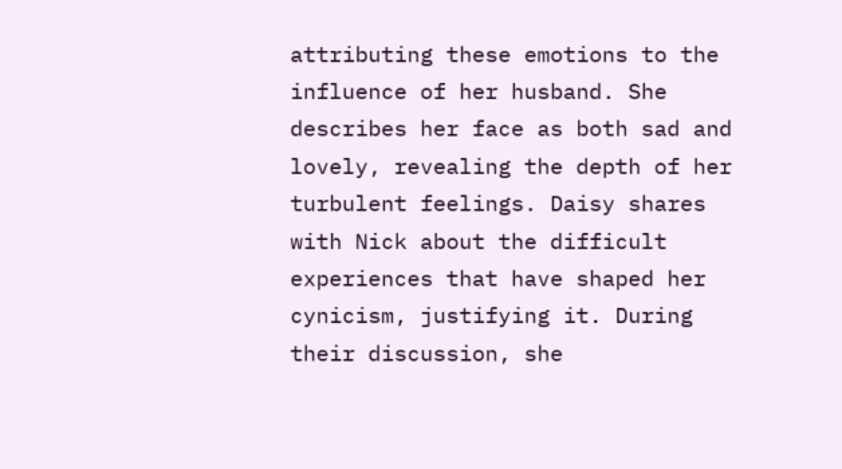attributing these emotions to the influence of her husband. She describes her face as both sad and lovely, revealing the depth of her turbulent feelings. Daisy shares with Nick about the difficult experiences that have shaped her cynicism, justifying it. During their discussion, she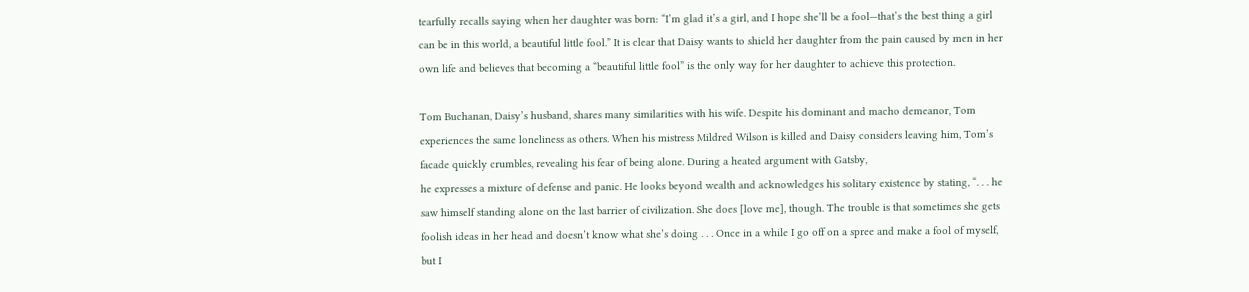tearfully recalls saying when her daughter was born: “I’m glad it’s a girl, and I hope she’ll be a fool—that’s the best thing a girl can be in this world, a beautiful little fool.” It is clear that Daisy wants to shield her daughter from the pain caused by men in her own life and believes that becoming a “beautiful little fool” is the only way for her daughter to achieve this protection.

Tom Buchanan, Daisy’s husband, shares many similarities with his wife. Despite his dominant and macho demeanor, Tom experiences the same loneliness as others. When his mistress Mildred Wilson is killed and Daisy considers leaving him, Tom’s facade quickly crumbles, revealing his fear of being alone. During a heated argument with Gatsby,
he expresses a mixture of defense and panic. He looks beyond wealth and acknowledges his solitary existence by stating, “. . . he saw himself standing alone on the last barrier of civilization. She does [love me], though. The trouble is that sometimes she gets foolish ideas in her head and doesn’t know what she’s doing . . . Once in a while I go off on a spree and make a fool of myself, but I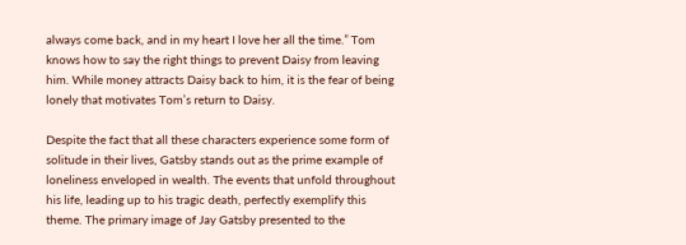always come back, and in my heart I love her all the time.” Tom knows how to say the right things to prevent Daisy from leaving him. While money attracts Daisy back to him, it is the fear of being lonely that motivates Tom’s return to Daisy.

Despite the fact that all these characters experience some form of solitude in their lives, Gatsby stands out as the prime example of loneliness enveloped in wealth. The events that unfold throughout his life, leading up to his tragic death, perfectly exemplify this theme. The primary image of Jay Gatsby presented to the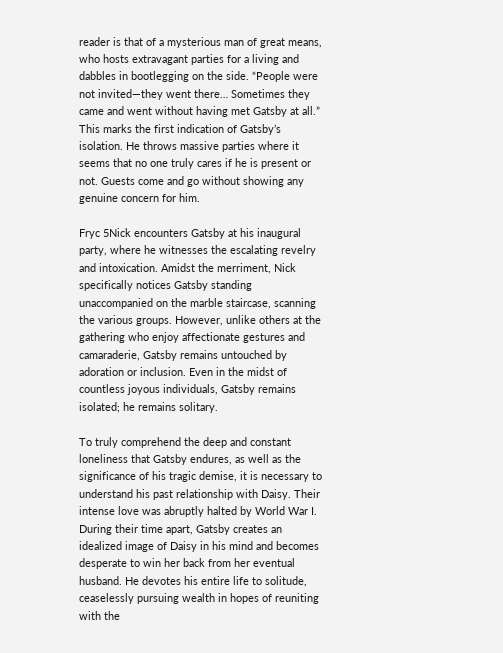reader is that of a mysterious man of great means, who hosts extravagant parties for a living and dabbles in bootlegging on the side. “People were not invited—they went there… Sometimes they came and went without having met Gatsby at all.” This marks the first indication of Gatsby’s isolation. He throws massive parties where it seems that no one truly cares if he is present or not. Guests come and go without showing any genuine concern for him.

Fryc 5Nick encounters Gatsby at his inaugural party, where he witnesses the escalating revelry and intoxication. Amidst the merriment, Nick specifically notices Gatsby standing unaccompanied on the marble staircase, scanning the various groups. However, unlike others at the gathering who enjoy affectionate gestures and camaraderie, Gatsby remains untouched by adoration or inclusion. Even in the midst of countless joyous individuals, Gatsby remains isolated; he remains solitary.

To truly comprehend the deep and constant loneliness that Gatsby endures, as well as the significance of his tragic demise, it is necessary to understand his past relationship with Daisy. Their intense love was abruptly halted by World War I. During their time apart, Gatsby creates an idealized image of Daisy in his mind and becomes desperate to win her back from her eventual husband. He devotes his entire life to solitude, ceaselessly pursuing wealth in hopes of reuniting with the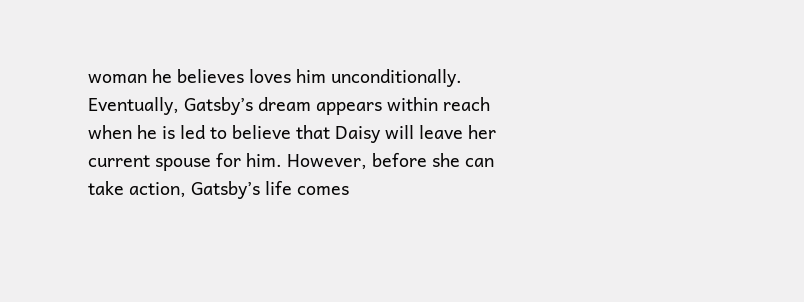woman he believes loves him unconditionally. Eventually, Gatsby’s dream appears within reach when he is led to believe that Daisy will leave her current spouse for him. However, before she can take action, Gatsby’s life comes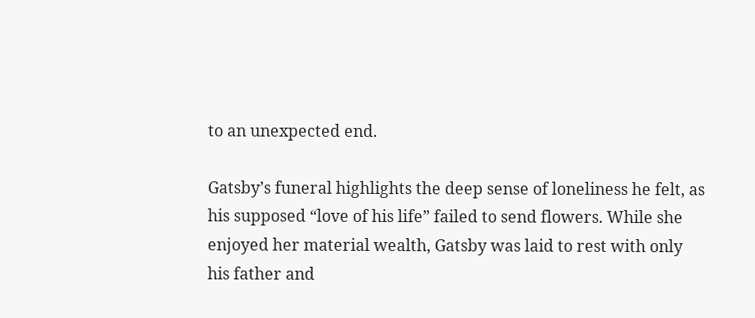to an unexpected end.

Gatsby’s funeral highlights the deep sense of loneliness he felt, as his supposed “love of his life” failed to send flowers. While she enjoyed her material wealth, Gatsby was laid to rest with only his father and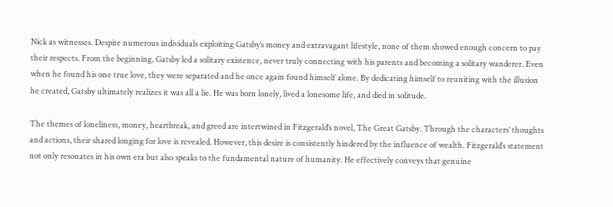Nick as witnesses. Despite numerous individuals exploiting Gatsby’s money and extravagant lifestyle, none of them showed enough concern to pay their respects. From the beginning, Gatsby led a solitary existence, never truly connecting with his parents and becoming a solitary wanderer. Even when he found his one true love, they were separated and he once again found himself alone. By dedicating himself to reuniting with the illusion he created, Gatsby ultimately realizes it was all a lie. He was born lonely, lived a lonesome life, and died in solitude.

The themes of loneliness, money, heartbreak, and greed are intertwined in Fitzgerald’s novel, The Great Gatsby. Through the characters’ thoughts and actions, their shared longing for love is revealed. However, this desire is consistently hindered by the influence of wealth. Fitzgerald’s statement not only resonates in his own era but also speaks to the fundamental nature of humanity. He effectively conveys that genuine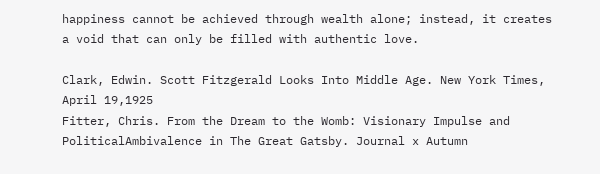happiness cannot be achieved through wealth alone; instead, it creates a void that can only be filled with authentic love.

Clark, Edwin. Scott Fitzgerald Looks Into Middle Age. New York Times, April 19,1925
Fitter, Chris. From the Dream to the Womb: Visionary Impulse and PoliticalAmbivalence in The Great Gatsby. Journal x Autumn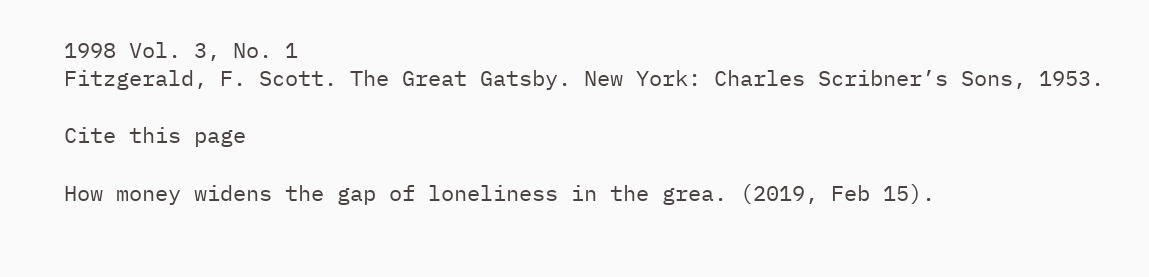1998 Vol. 3, No. 1
Fitzgerald, F. Scott. The Great Gatsby. New York: Charles Scribner’s Sons, 1953.

Cite this page

How money widens the gap of loneliness in the grea. (2019, Feb 15).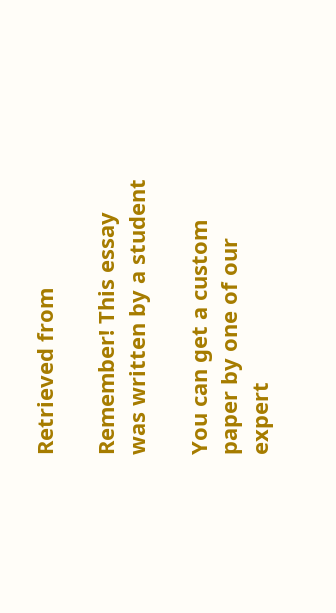Retrieved from

Remember! This essay was written by a student

You can get a custom paper by one of our expert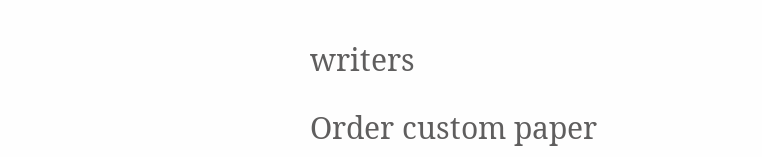writers

Order custom paper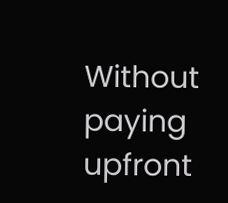Without paying upfront